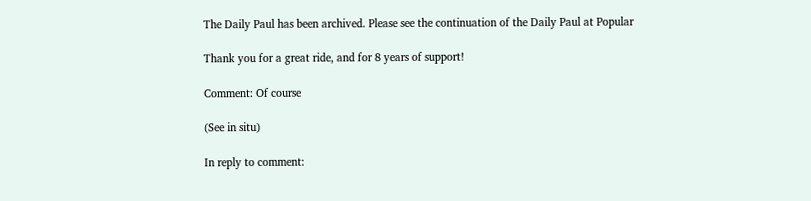The Daily Paul has been archived. Please see the continuation of the Daily Paul at Popular

Thank you for a great ride, and for 8 years of support!

Comment: Of course

(See in situ)

In reply to comment: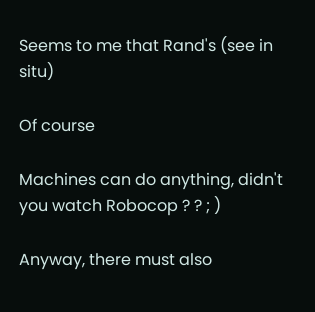Seems to me that Rand's (see in situ)

Of course

Machines can do anything, didn't you watch Robocop ? ? ; )

Anyway, there must also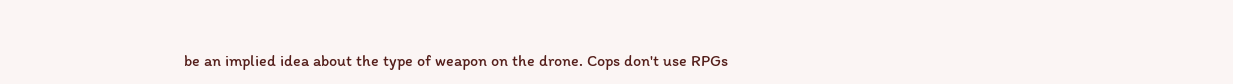be an implied idea about the type of weapon on the drone. Cops don't use RPGs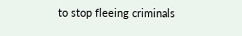to stop fleeing criminals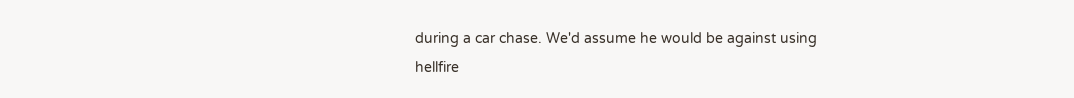during a car chase. We'd assume he would be against using hellfire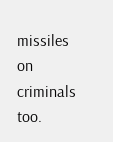missiles on criminals too.